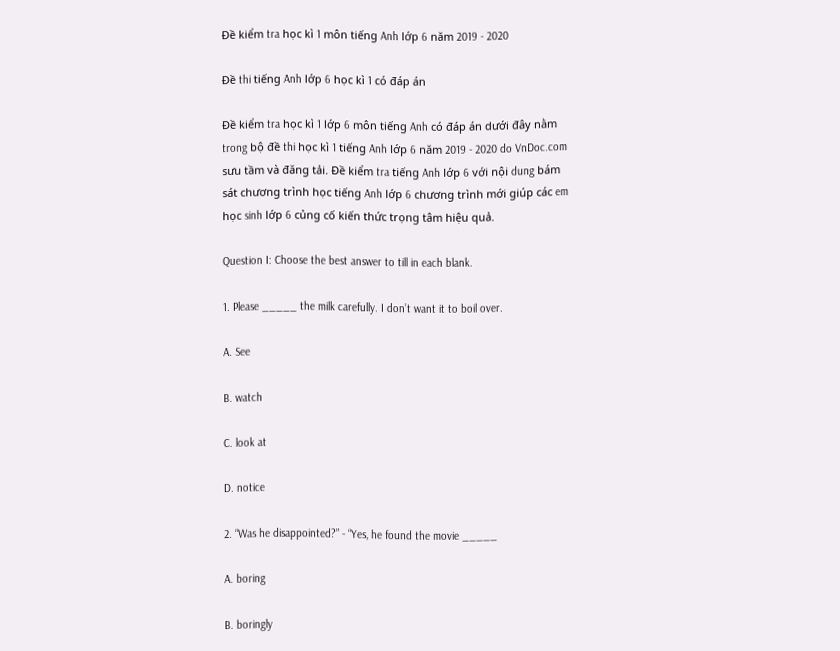Đề kiểm tra học kì 1 môn tiếng Anh lớp 6 năm 2019 - 2020

Đề thi tiếng Anh lớp 6 học kì 1 có đáp án

Đề kiểm tra học kì 1 lớp 6 môn tiếng Anh có đáp án dưới đây nằm trong bộ đề thi học kì 1 tiếng Anh lớp 6 năm 2019 - 2020 do VnDoc.com sưu tầm và đăng tải. Đề kiểm tra tiếng Anh lớp 6 với nội dung bám sát chương trình học tiếng Anh lớp 6 chương trình mới giúp các em học sinh lớp 6 củng cố kiến thức trọng tâm hiệu quả.

Question I: Choose the best answer to till in each blank.

1. Please _____ the milk carefully. I don’t want it to boil over.

A. See

B. watch

C. look at

D. notice

2. “Was he disappointed?” - “Yes, he found the movie _____

A. boring

B. boringly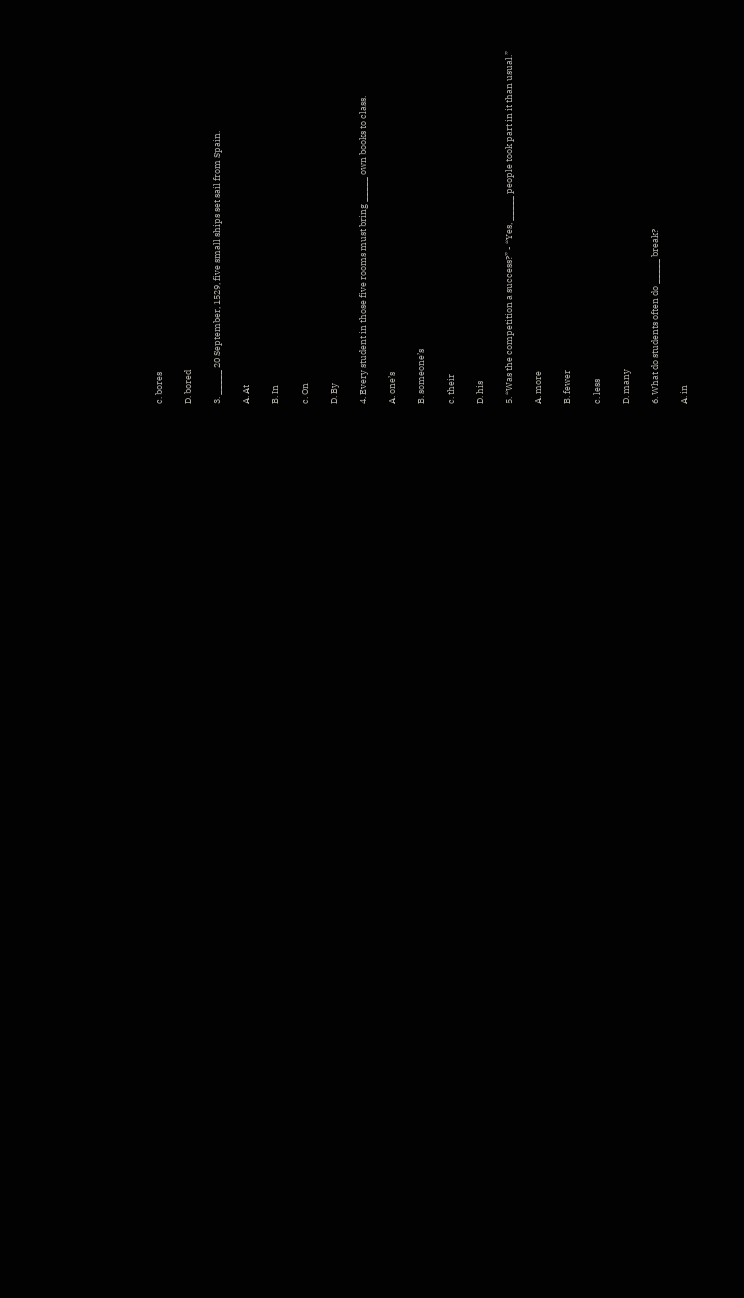c. bores

D. bored

3. _____ 20 September, 1529, five small ships set sail from Spain.

A. At

B. In

c. On

D. By

4. Every student in those five rooms must bring _____ own books to class.

A. one’s

B. someone’s

c. their

D. his

5. “Was the competition a success?” - “Yes, _____ people took part in it than usual.”

A. more

B. fewer

c. less

D. many

6. What do students often do _____ break?

A. in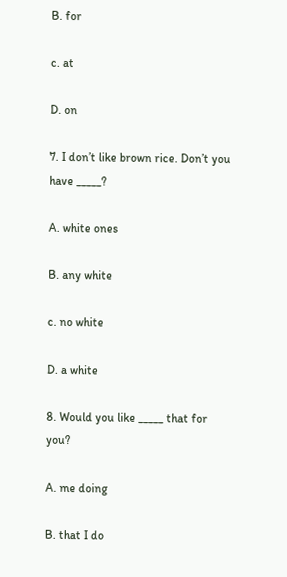B. for

c. at

D. on

7. I don’t like brown rice. Don’t you have _____?

A. white ones

B. any white

c. no white

D. a white

8. Would you like _____ that for you?

A. me doing

B. that I do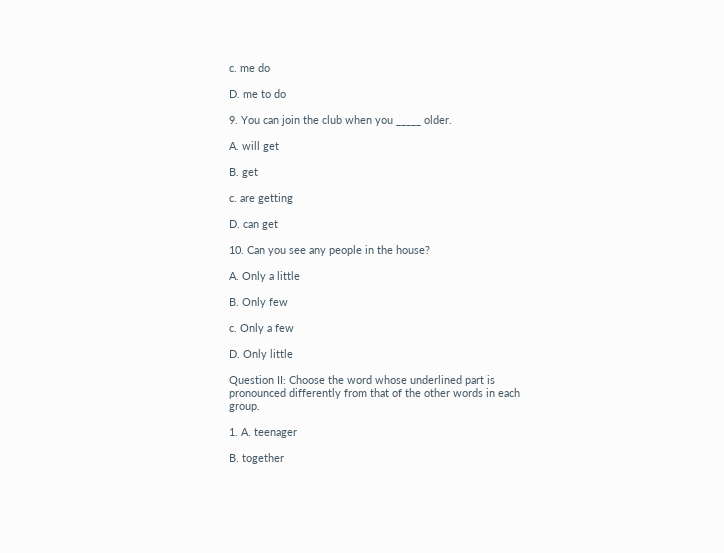c. me do

D. me to do

9. You can join the club when you _____ older.

A. will get

B. get

c. are getting

D. can get

10. Can you see any people in the house?

A. Only a little

B. Only few

c. Only a few

D. Only little

Question II: Choose the word whose underlined part is pronounced differently from that of the other words in each group.

1. A. teenager

B. together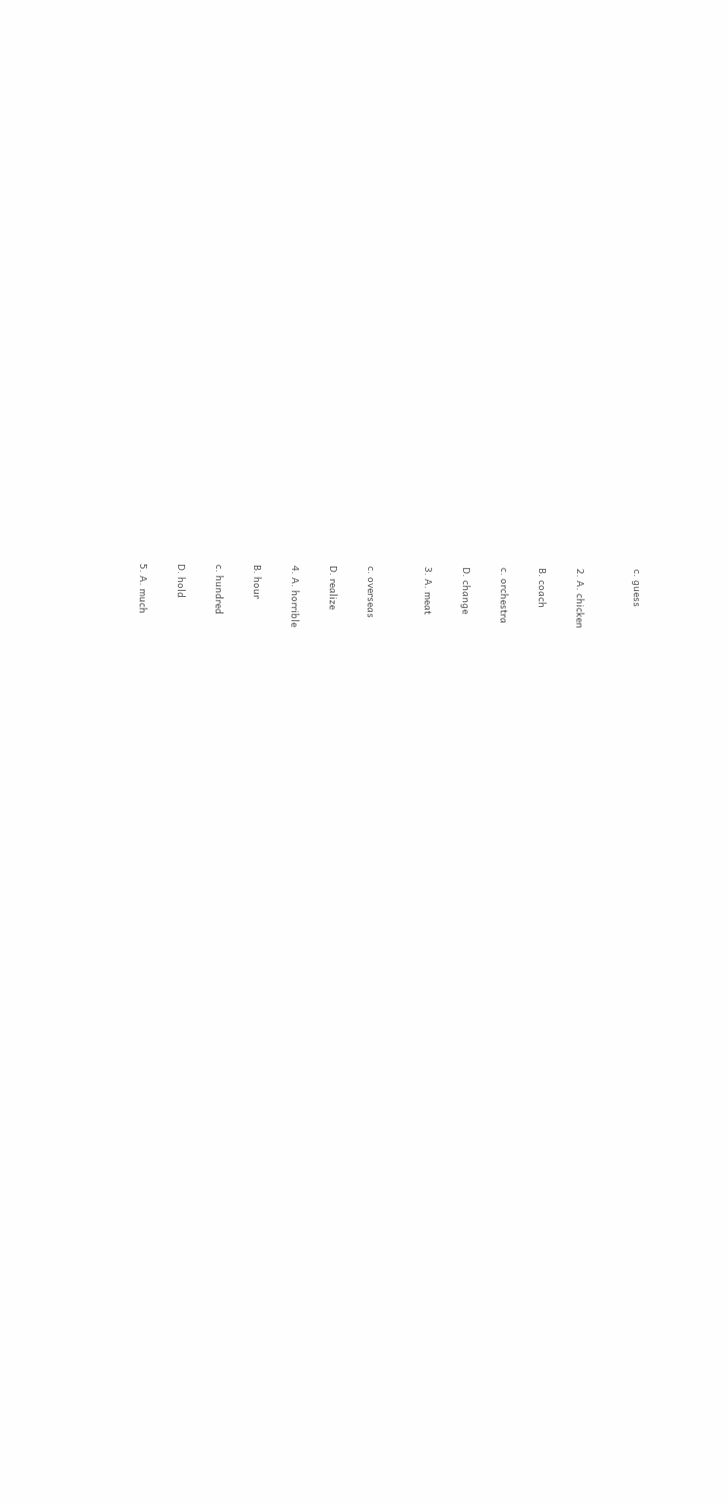c. guess


2. A. chicken

B. coach

c. orchestra

D. change

3. A. meat


c. overseas

D. realize

4. A. horrible

B. hour

c. hundred

D. hold

5. A. much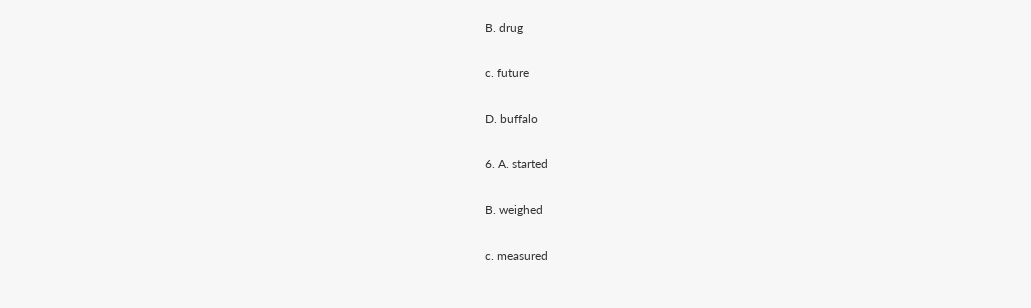B. drug

c. future

D. buffalo

6. A. started

B. weighed

c. measured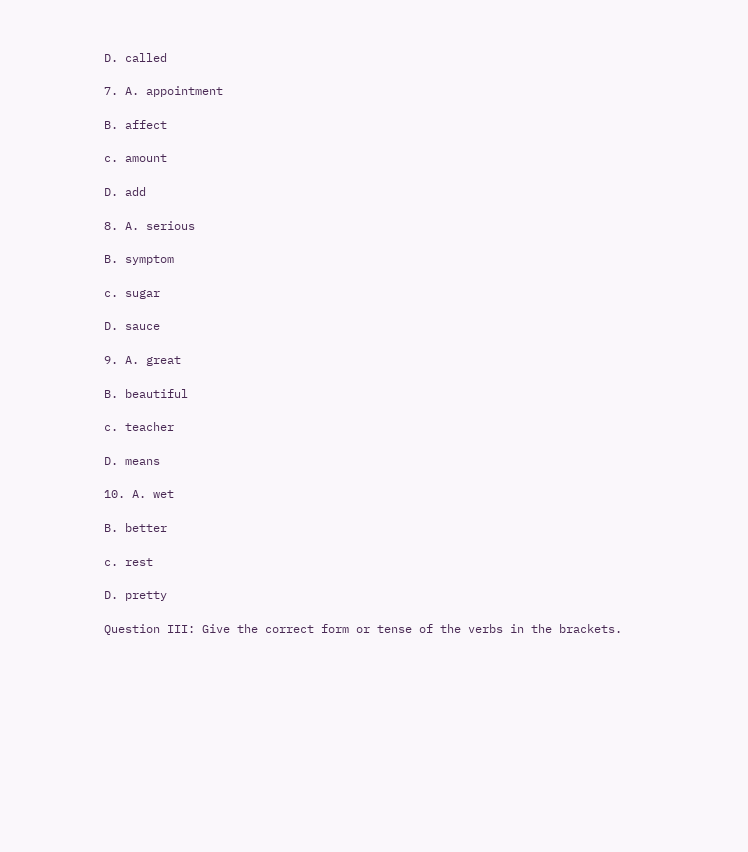D. called

7. A. appointment

B. affect

c. amount

D. add

8. A. serious

B. symptom

c. sugar

D. sauce

9. A. great

B. beautiful

c. teacher

D. means

10. A. wet

B. better

c. rest

D. pretty

Question III: Give the correct form or tense of the verbs in the brackets.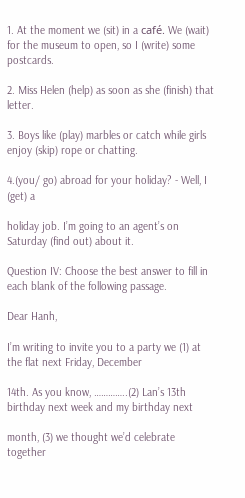1. At the moment we (sit) in a café. We (wait) for the museum to open, so I (write) some postcards.

2. Miss Helen (help) as soon as she (finish) that letter.

3. Boys like (play) marbles or catch while girls enjoy (skip) rope or chatting.

4.(you/ go) abroad for your holiday? - Well, I (get) a

holiday job. I’m going to an agent’s on Saturday (find out) about it.

Question IV: Choose the best answer to fill in each blank of the following passage.

Dear Hanh,

I’m writing to invite you to a party we (1) at the flat next Friday, December

14th. As you know, …………..(2) Lan’s 13th birthday next week and my birthday next

month, (3) we thought we’d celebrate together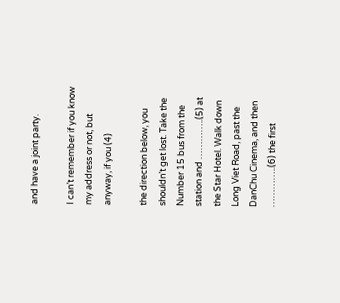and have a joint party.

I can’t remember if you know my address or not, but anyway, if you (4)

the direction below, you shouldn’t get lost. Take the Number 15 bus from the station and …………..(5) at the Star Hotel. Walk down Long Viet Road, past the DanChu Cinema, and then …………..(6) the first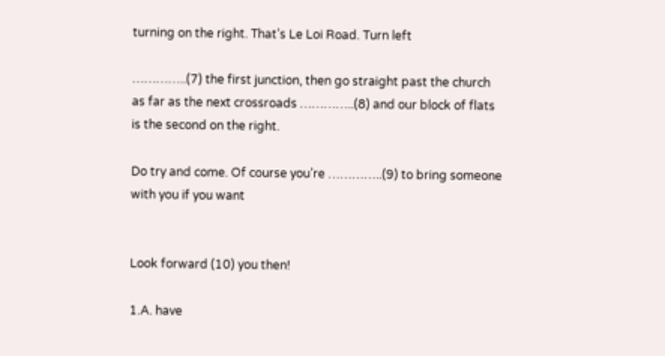turning on the right. That’s Le Loi Road. Turn left

…………..(7) the first junction, then go straight past the church as far as the next crossroads …………..(8) and our block of flats is the second on the right.

Do try and come. Of course you’re …………..(9) to bring someone with you if you want


Look forward (10) you then!

1.A. have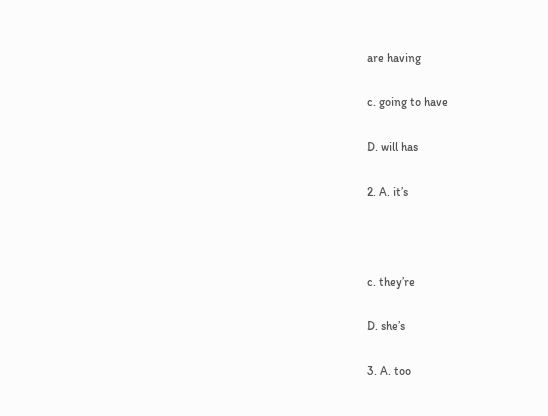are having

c. going to have

D. will has

2. A. it’s



c. they’re

D. she’s

3. A. too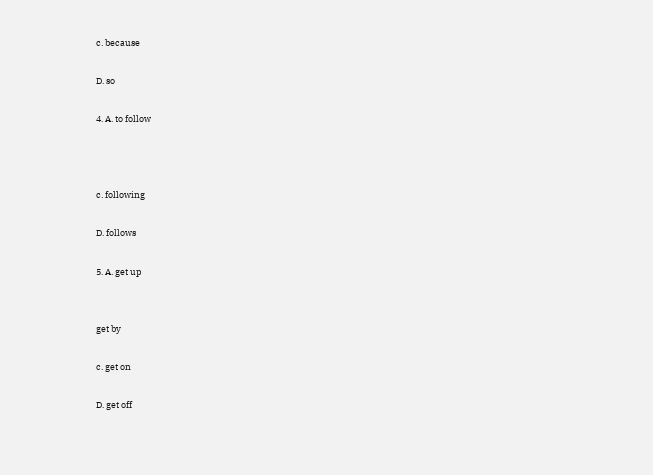c. because

D. so

4. A. to follow



c. following

D. follows

5. A. get up


get by

c. get on

D. get off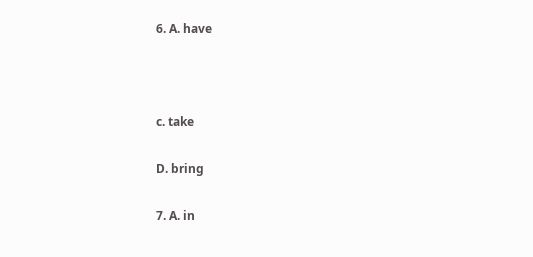6. A. have



c. take

D. bring

7. A. in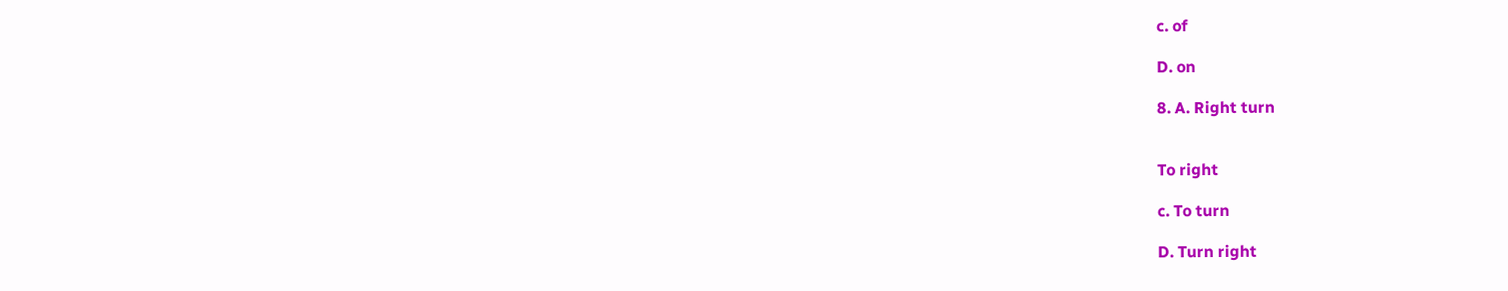c. of

D. on

8. A. Right turn


To right

c. To turn

D. Turn right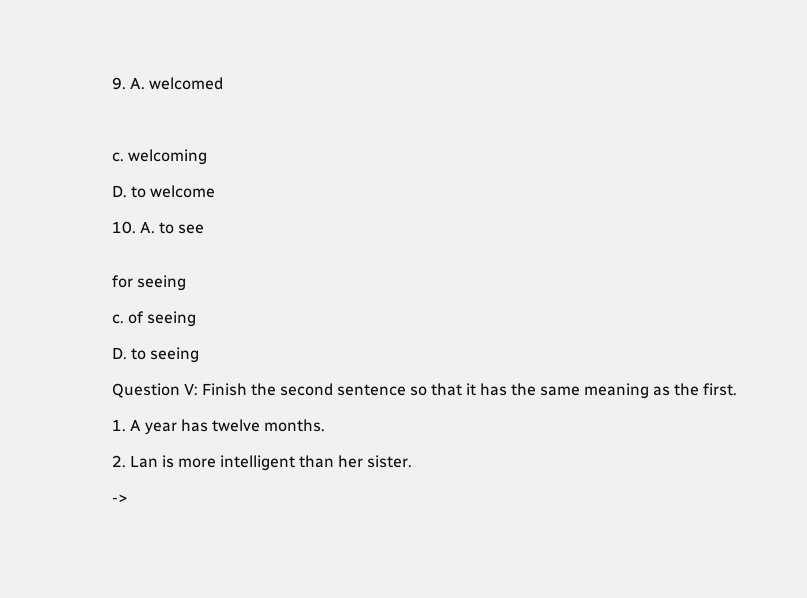9. A. welcomed



c. welcoming

D. to welcome

10. A. to see


for seeing

c. of seeing

D. to seeing

Question V: Finish the second sentence so that it has the same meaning as the first.

1. A year has twelve months.

2. Lan is more intelligent than her sister.

->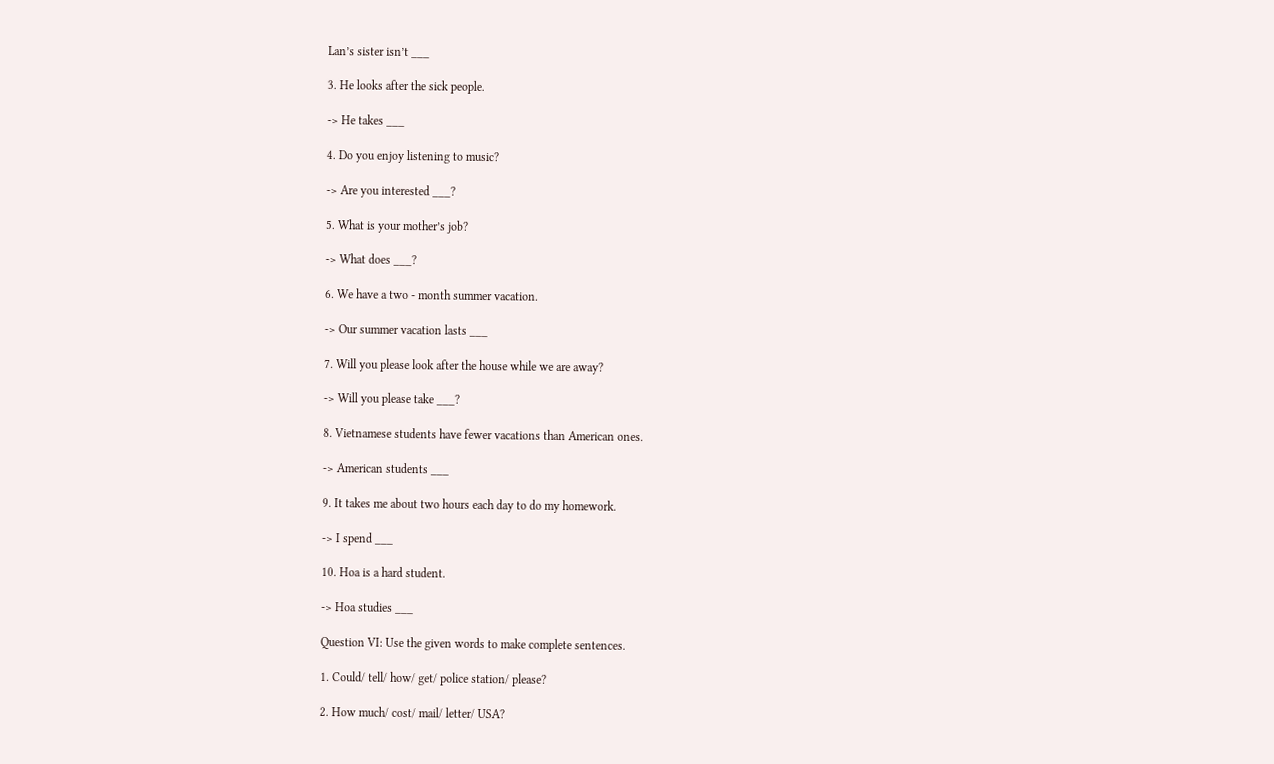Lan’s sister isn’t ___

3. He looks after the sick people.

-> He takes ___

4. Do you enjoy listening to music?

-> Are you interested ___?

5. What is your mother’s job?

-> What does ___?

6. We have a two - month summer vacation.

-> Our summer vacation lasts ___

7. Will you please look after the house while we are away?

-> Will you please take ___?

8. Vietnamese students have fewer vacations than American ones.

-> American students ___

9. It takes me about two hours each day to do my homework.

-> I spend ___

10. Hoa is a hard student.

-> Hoa studies ___

Question VI: Use the given words to make complete sentences.

1. Could/ tell/ how/ get/ police station/ please?

2. How much/ cost/ mail/ letter/ USA?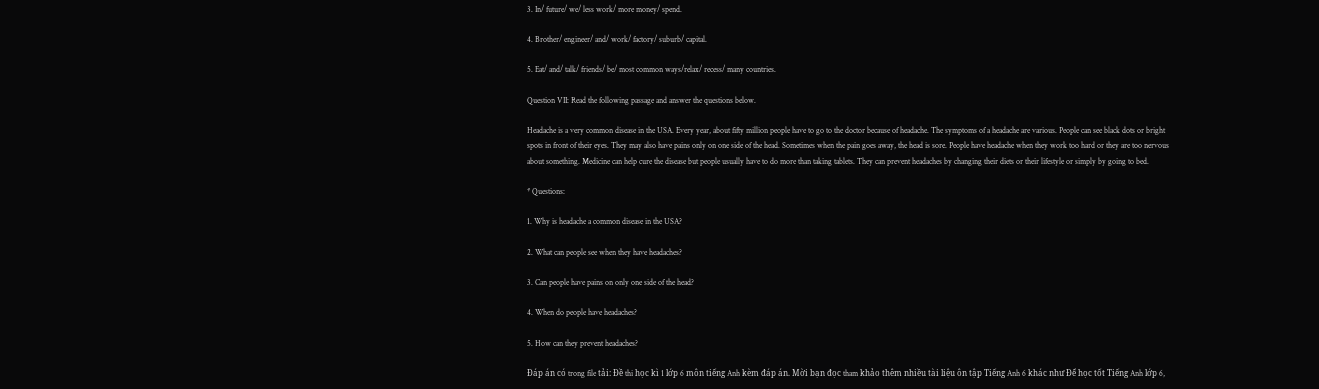3. In/ future/ we/ less work/ more money/ spend.

4. Brother/ engineer/ and/ work/ factory/ suburb/ capital.

5. Eat/ and/ talk/ friends/ be/ most common ways/relax/ recess/ many countries.

Question VII: Read the following passage and answer the questions below.

Headache is a very common disease in the USA. Every year, about fifty million people have to go to the doctor because of headache. The symptoms of a headache are various. People can see black dots or bright spots in front of their eyes. They may also have pains only on one side of the head. Sometimes when the pain goes away, the head is sore. People have headache when they work too hard or they are too nervous about something. Medicine can help cure the disease but people usually have to do more than taking tablets. They can prevent headaches by changing their diets or their lifestyle or simply by going to bed.

* Questions:

1. Why is headache a common disease in the USA?

2. What can people see when they have headaches?

3. Can people have pains on only one side of the head?

4. When do people have headaches?

5. How can they prevent headaches?

Đáp án có trong file tải: Đề thi học kì 1 lớp 6 môn tiếng Anh kèm đáp án. Mời bạn đọc tham khảo thêm nhiều tài liệu ôn tập Tiếng Anh 6 khác như Để học tốt Tiếng Anh lớp 6,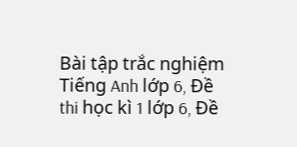Bài tập trắc nghiệm Tiếng Anh lớp 6, Đề thi học kì 1 lớp 6, Đề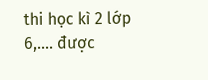thi học kì 2 lớp 6,.... được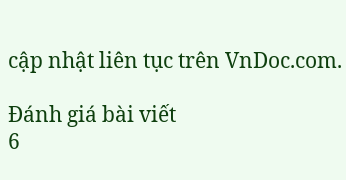cập nhật liên tục trên VnDoc.com.

Đánh giá bài viết
6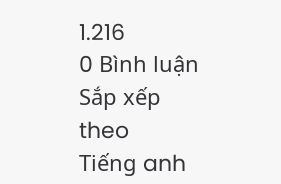1.216
0 Bình luận
Sắp xếp theo
Tiếng anh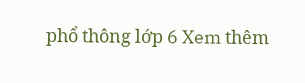phổ thông lớp 6 Xem thêm